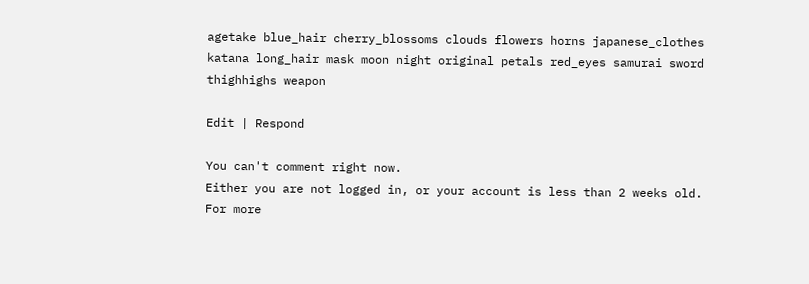agetake blue_hair cherry_blossoms clouds flowers horns japanese_clothes katana long_hair mask moon night original petals red_eyes samurai sword thighhighs weapon

Edit | Respond

You can't comment right now.
Either you are not logged in, or your account is less than 2 weeks old.
For more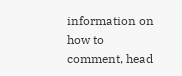information on how to comment, head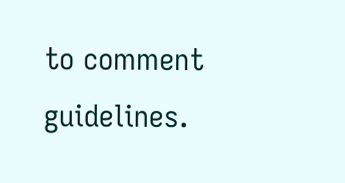to comment guidelines.